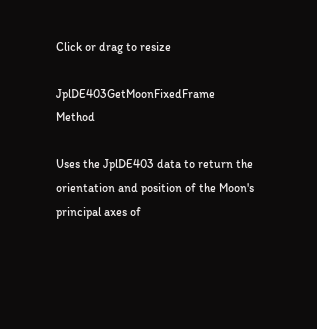Click or drag to resize

JplDE403GetMoonFixedFrame Method

Uses the JplDE403 data to return the orientation and position of the Moon's principal axes of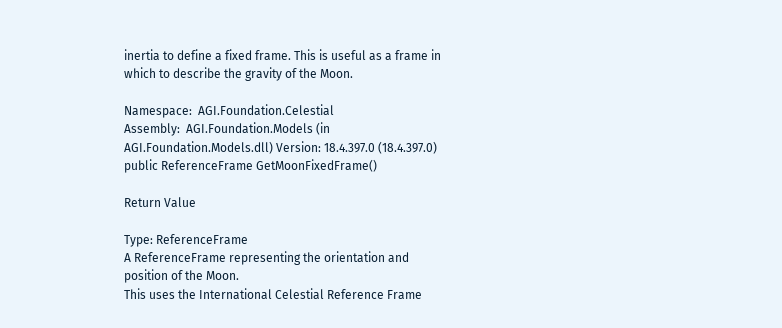inertia to define a fixed frame. This is useful as a frame in which to describe the gravity of the Moon.

Namespace:  AGI.Foundation.Celestial
Assembly:  AGI.Foundation.Models (in AGI.Foundation.Models.dll) Version: 18.4.397.0 (18.4.397.0)
public ReferenceFrame GetMoonFixedFrame()

Return Value

Type: ReferenceFrame
A ReferenceFrame representing the orientation and position of the Moon.
This uses the International Celestial Reference Frame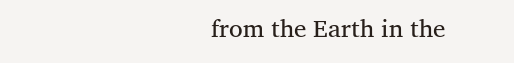from the Earth in the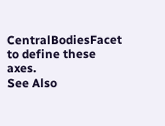CentralBodiesFacet to define these axes.
See Also